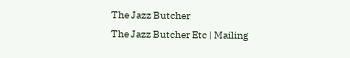The Jazz Butcher
The Jazz Butcher Etc | Mailing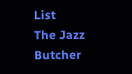List
The Jazz Butcher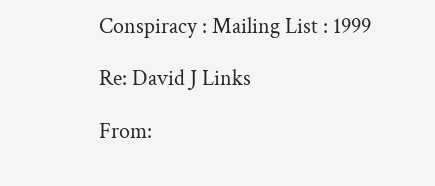Conspiracy : Mailing List : 1999

Re: David J Links

From: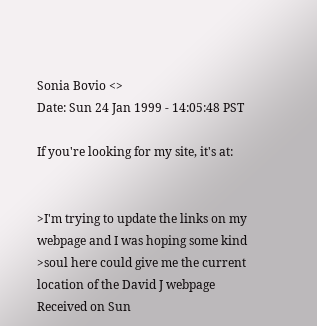Sonia Bovio <>
Date: Sun 24 Jan 1999 - 14:05:48 PST

If you're looking for my site, it's at:


>I'm trying to update the links on my webpage and I was hoping some kind
>soul here could give me the current location of the David J webpage
Received on Sun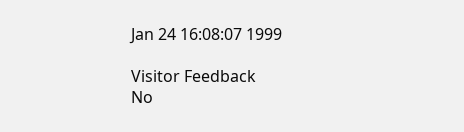Jan 24 16:08:07 1999

Visitor Feedback
No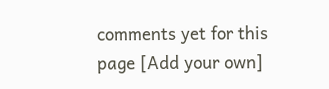comments yet for this page [Add your own]